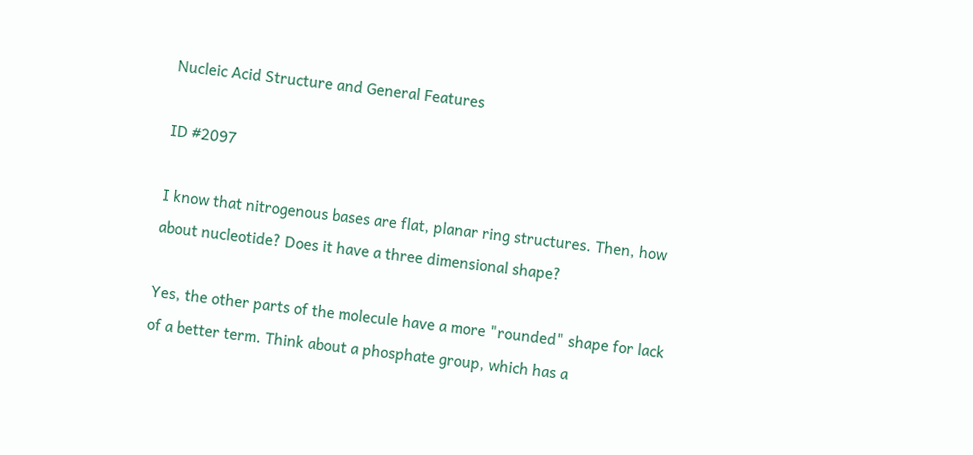Nucleic Acid Structure and General Features

ID #2097

I know that nitrogenous bases are flat, planar ring structures. Then, how about nucleotide? Does it have a three dimensional shape?

Yes, the other parts of the molecule have a more "rounded" shape for lack of a better term. Think about a phosphate group, which has a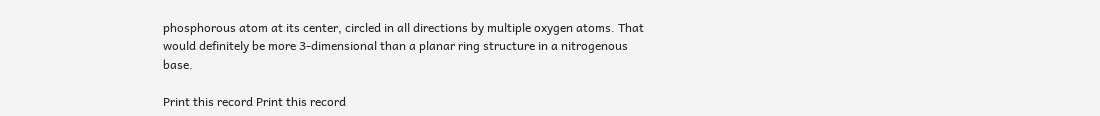phosphorous atom at its center, circled in all directions by multiple oxygen atoms. That would definitely be more 3-dimensional than a planar ring structure in a nitrogenous base.

Print this record Print this record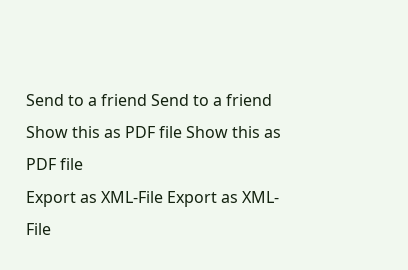Send to a friend Send to a friend
Show this as PDF file Show this as PDF file
Export as XML-File Export as XML-File